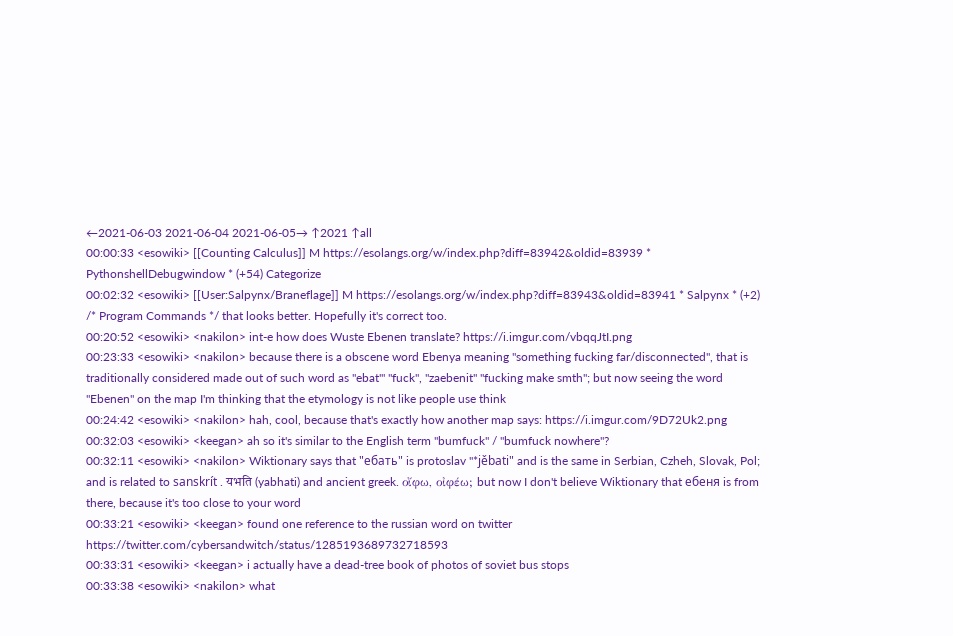←2021-06-03 2021-06-04 2021-06-05→ ↑2021 ↑all
00:00:33 <esowiki> [[Counting Calculus]] M https://esolangs.org/w/index.php?diff=83942&oldid=83939 * PythonshellDebugwindow * (+54) Categorize
00:02:32 <esowiki> [[User:Salpynx/Braneflage]] M https://esolangs.org/w/index.php?diff=83943&oldid=83941 * Salpynx * (+2) /* Program Commands */ that looks better. Hopefully it's correct too.
00:20:52 <esowiki> <nakilon> int-e how does Wuste Ebenen translate? https://i.imgur.com/vbqqJtI.png
00:23:33 <esowiki> <nakilon> because there is a obscene word Ebenya meaning "something fucking far/disconnected", that is traditionally considered made out of such word as "ebat'" "fuck", "zaebenit" "fucking make smth"; but now seeing the word "Ebenen" on the map I'm thinking that the etymology is not like people use think
00:24:42 <esowiki> <nakilon> hah, cool, because that's exactly how another map says: https://i.imgur.com/9D72Uk2.png
00:32:03 <esowiki> <keegan> ah so it's similar to the English term "bumfuck" / "bumfuck nowhere"?
00:32:11 <esowiki> <nakilon> Wiktionary says that "ебать" is protoslav "*jěbati" and is the same in Serbian, Czheh, Slovak, Pol; and is related to sanskrít . यभति (yabhati) and ancient greek. οἴφω, οἰφέω; but now I don't believe Wiktionary that ебеня is from there, because it's too close to your word
00:33:21 <esowiki> <keegan> found one reference to the russian word on twitter https://twitter.com/cybersandwitch/status/1285193689732718593
00:33:31 <esowiki> <keegan> i actually have a dead-tree book of photos of soviet bus stops
00:33:38 <esowiki> <nakilon> what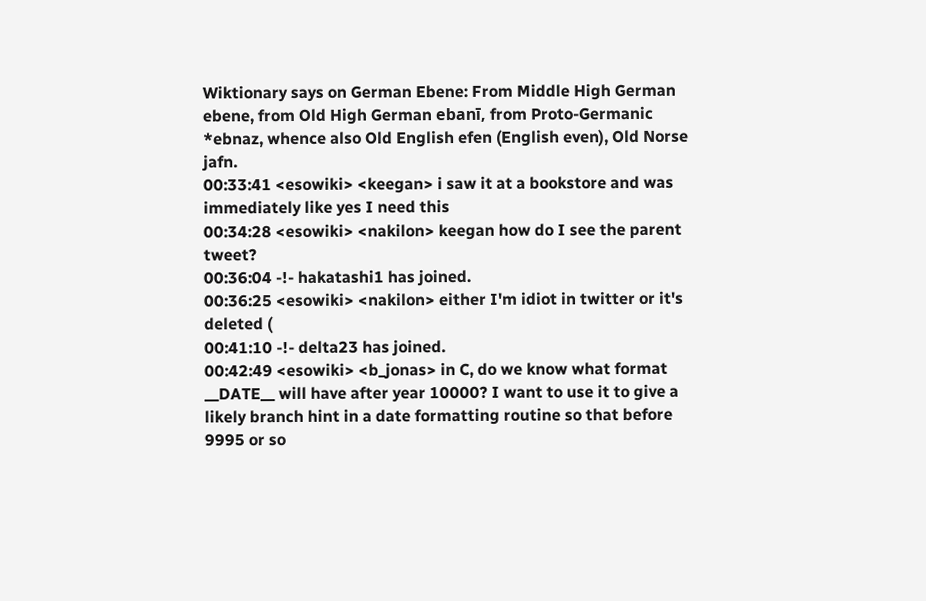Wiktionary says on German Ebene: From Middle High German ebene, from Old High German ebanī, from Proto-Germanic *ebnaz, whence also Old English efen (English even), Old Norse jafn.
00:33:41 <esowiki> <keegan> i saw it at a bookstore and was immediately like yes I need this
00:34:28 <esowiki> <nakilon> keegan how do I see the parent tweet?
00:36:04 -!- hakatashi1 has joined.
00:36:25 <esowiki> <nakilon> either I'm idiot in twitter or it's deleted (
00:41:10 -!- delta23 has joined.
00:42:49 <esowiki> <b_jonas> in C, do we know what format __DATE__ will have after year 10000? I want to use it to give a likely branch hint in a date formatting routine so that before 9995 or so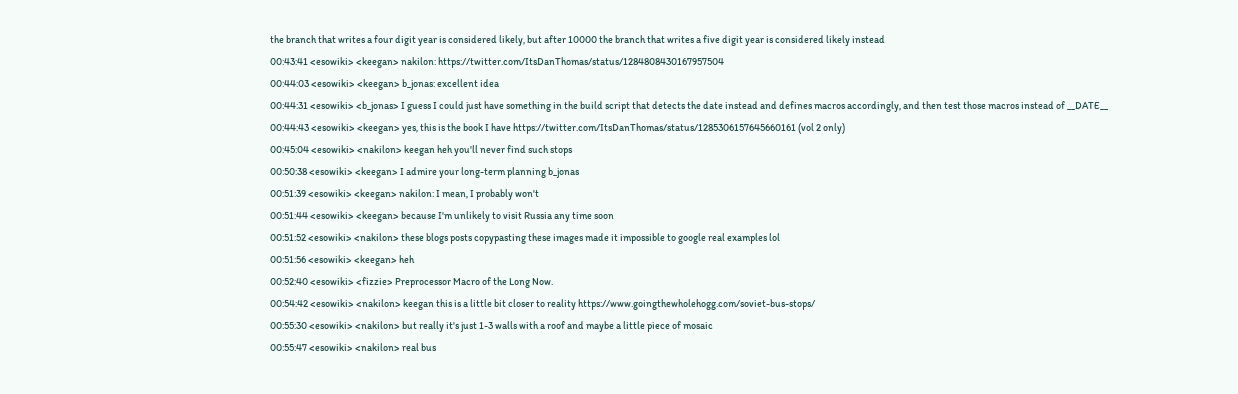the branch that writes a four digit year is considered likely, but after 10000 the branch that writes a five digit year is considered likely instead
00:43:41 <esowiki> <keegan> nakilon: https://twitter.com/ItsDanThomas/status/1284808430167957504
00:44:03 <esowiki> <keegan> b_jonas: excellent idea
00:44:31 <esowiki> <b_jonas> I guess I could just have something in the build script that detects the date instead and defines macros accordingly, and then test those macros instead of __DATE__
00:44:43 <esowiki> <keegan> yes, this is the book I have https://twitter.com/ItsDanThomas/status/1285306157645660161 (vol 2 only)
00:45:04 <esowiki> <nakilon> keegan heh you'll never find such stops
00:50:38 <esowiki> <keegan> I admire your long-term planning b_jonas
00:51:39 <esowiki> <keegan> nakilon: I mean, I probably won't
00:51:44 <esowiki> <keegan> because I'm unlikely to visit Russia any time soon
00:51:52 <esowiki> <nakilon> these blogs posts copypasting these images made it impossible to google real examples lol
00:51:56 <esowiki> <keegan> heh
00:52:40 <esowiki> <fizzie> Preprocessor Macro of the Long Now.
00:54:42 <esowiki> <nakilon> keegan this is a little bit closer to reality https://www.goingthewholehogg.com/soviet-bus-stops/
00:55:30 <esowiki> <nakilon> but really it's just 1-3 walls with a roof and maybe a little piece of mosaic
00:55:47 <esowiki> <nakilon> real bus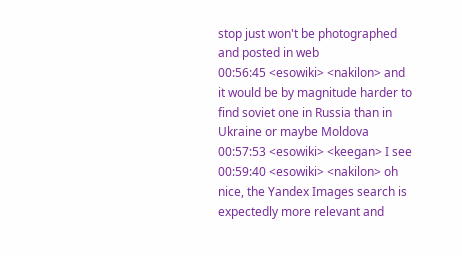stop just won't be photographed and posted in web
00:56:45 <esowiki> <nakilon> and it would be by magnitude harder to find soviet one in Russia than in Ukraine or maybe Moldova
00:57:53 <esowiki> <keegan> I see
00:59:40 <esowiki> <nakilon> oh nice, the Yandex Images search is expectedly more relevant and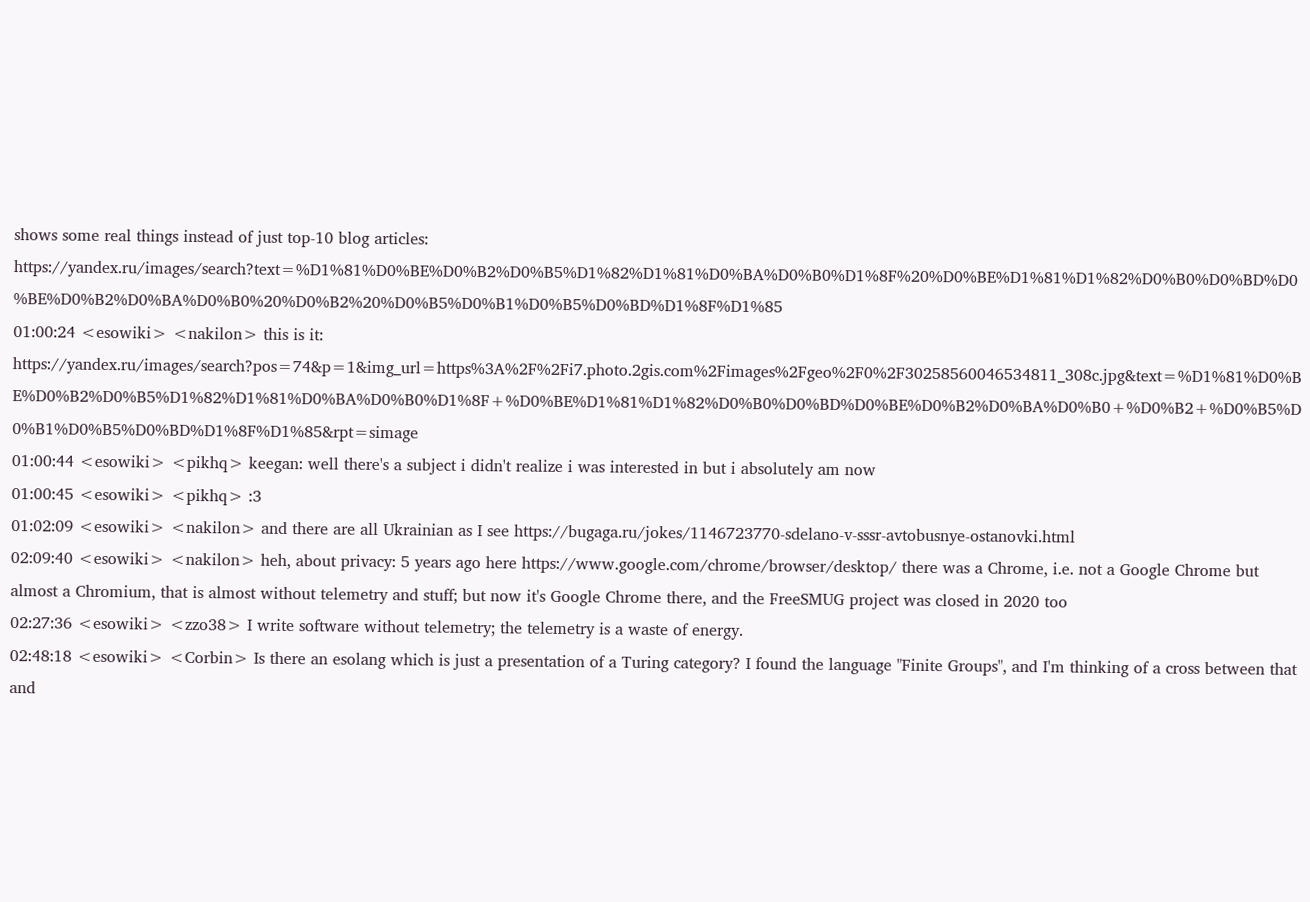shows some real things instead of just top-10 blog articles: https://yandex.ru/images/search?text=%D1%81%D0%BE%D0%B2%D0%B5%D1%82%D1%81%D0%BA%D0%B0%D1%8F%20%D0%BE%D1%81%D1%82%D0%B0%D0%BD%D0%BE%D0%B2%D0%BA%D0%B0%20%D0%B2%20%D0%B5%D0%B1%D0%B5%D0%BD%D1%8F%D1%85
01:00:24 <esowiki> <nakilon> this is it: https://yandex.ru/images/search?pos=74&p=1&img_url=https%3A%2F%2Fi7.photo.2gis.com%2Fimages%2Fgeo%2F0%2F30258560046534811_308c.jpg&text=%D1%81%D0%BE%D0%B2%D0%B5%D1%82%D1%81%D0%BA%D0%B0%D1%8F+%D0%BE%D1%81%D1%82%D0%B0%D0%BD%D0%BE%D0%B2%D0%BA%D0%B0+%D0%B2+%D0%B5%D0%B1%D0%B5%D0%BD%D1%8F%D1%85&rpt=simage
01:00:44 <esowiki> <pikhq> keegan: well there's a subject i didn't realize i was interested in but i absolutely am now
01:00:45 <esowiki> <pikhq> :3
01:02:09 <esowiki> <nakilon> and there are all Ukrainian as I see https://bugaga.ru/jokes/1146723770-sdelano-v-sssr-avtobusnye-ostanovki.html
02:09:40 <esowiki> <nakilon> heh, about privacy: 5 years ago here https://www.google.com/chrome/browser/desktop/ there was a Chrome, i.e. not a Google Chrome but almost a Chromium, that is almost without telemetry and stuff; but now it's Google Chrome there, and the FreeSMUG project was closed in 2020 too
02:27:36 <esowiki> <zzo38> I write software without telemetry; the telemetry is a waste of energy.
02:48:18 <esowiki> <Corbin> Is there an esolang which is just a presentation of a Turing category? I found the language "Finite Groups", and I'm thinking of a cross between that and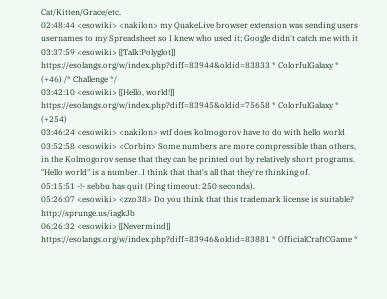Cat/Kitten/Grace/etc.
02:48:44 <esowiki> <nakilon> my QuakeLive browser extension was sending users usernames to my Spreadsheet so I knew who used it; Google didn't catch me with it
03:37:59 <esowiki> [[Talk:Polyglot]] https://esolangs.org/w/index.php?diff=83944&oldid=83833 * ColorfulGalaxy * (+46) /* Challenge */
03:42:10 <esowiki> [[Hello, world!]] https://esolangs.org/w/index.php?diff=83945&oldid=75658 * ColorfulGalaxy * (+254)
03:46:24 <esowiki> <nakilon> wtf does kolmogorov have to do with hello world
03:52:58 <esowiki> <Corbin> Some numbers are more compressible than others, in the Kolmogorov sense that they can be printed out by relatively short programs. "Hello world" is a number. I think that that's all that they're thinking of.
05:15:51 -!- sebbu has quit (Ping timeout: 250 seconds).
05:26:07 <esowiki> <zzo38> Do you think that this trademark license is suitable? http://sprunge.us/iagkJb
06:26:32 <esowiki> [[Nevermind]] https://esolangs.org/w/index.php?diff=83946&oldid=83881 * OfficialCraftCGame *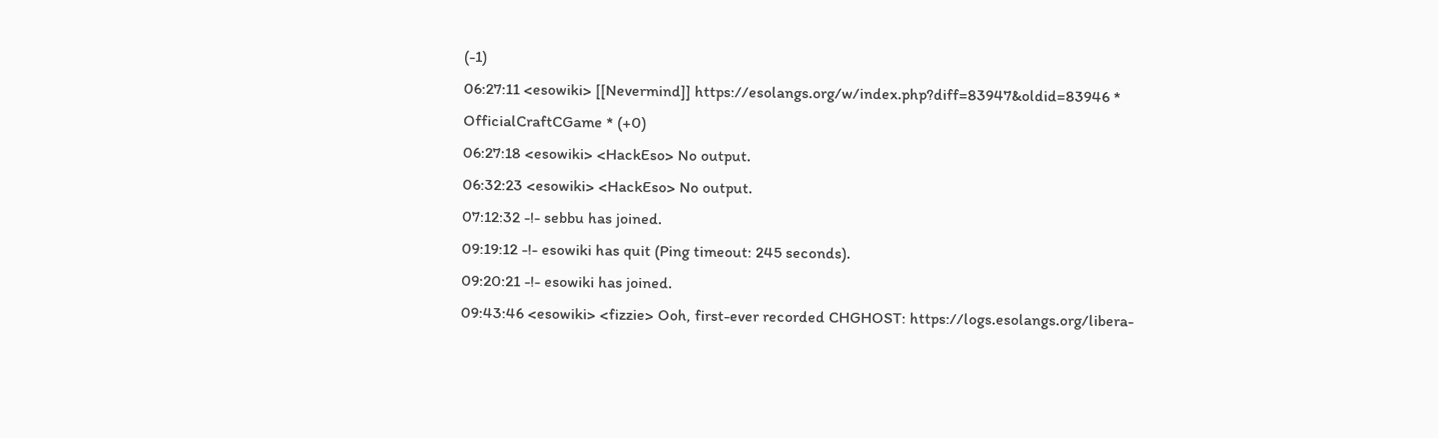(-1)
06:27:11 <esowiki> [[Nevermind]] https://esolangs.org/w/index.php?diff=83947&oldid=83946 * OfficialCraftCGame * (+0)
06:27:18 <esowiki> <HackEso> No output.
06:32:23 <esowiki> <HackEso> No output.
07:12:32 -!- sebbu has joined.
09:19:12 -!- esowiki has quit (Ping timeout: 245 seconds).
09:20:21 -!- esowiki has joined.
09:43:46 <esowiki> <fizzie> Ooh, first-ever recorded CHGHOST: https://logs.esolangs.org/libera-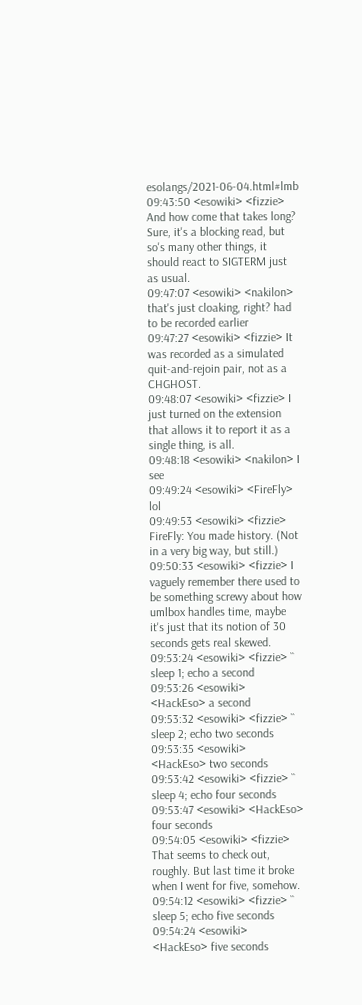esolangs/2021-06-04.html#lmb
09:43:50 <esowiki> <fizzie> And how come that takes long? Sure, it's a blocking read, but so's many other things, it should react to SIGTERM just as usual.
09:47:07 <esowiki> <nakilon> that's just cloaking, right? had to be recorded earlier
09:47:27 <esowiki> <fizzie> It was recorded as a simulated quit-and-rejoin pair, not as a CHGHOST.
09:48:07 <esowiki> <fizzie> I just turned on the extension that allows it to report it as a single thing, is all.
09:48:18 <esowiki> <nakilon> I see
09:49:24 <esowiki> <FireFly> lol
09:49:53 <esowiki> <fizzie> FireFly: You made history. (Not in a very big way, but still.)
09:50:33 <esowiki> <fizzie> I vaguely remember there used to be something screwy about how umlbox handles time, maybe it's just that its notion of 30 seconds gets real skewed.
09:53:24 <esowiki> <fizzie> `` sleep 1; echo a second
09:53:26 <esowiki> <HackEso> a second
09:53:32 <esowiki> <fizzie> `` sleep 2; echo two seconds
09:53:35 <esowiki> <HackEso> two seconds
09:53:42 <esowiki> <fizzie> `` sleep 4; echo four seconds
09:53:47 <esowiki> <HackEso> four seconds
09:54:05 <esowiki> <fizzie> That seems to check out, roughly. But last time it broke when I went for five, somehow.
09:54:12 <esowiki> <fizzie> `` sleep 5; echo five seconds
09:54:24 <esowiki> <HackEso> five seconds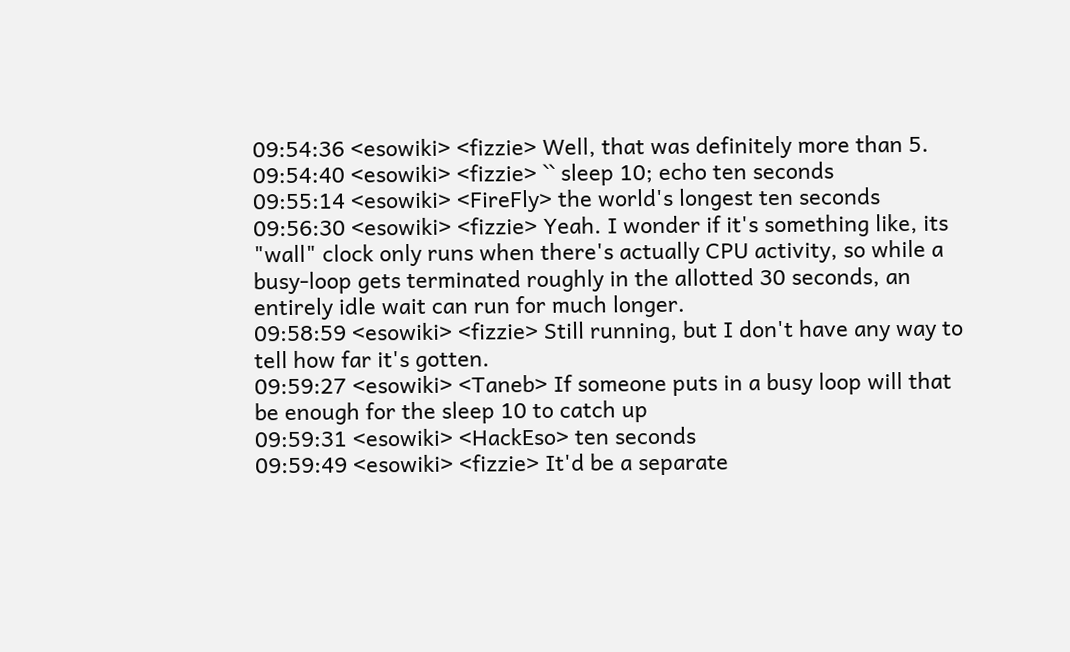09:54:36 <esowiki> <fizzie> Well, that was definitely more than 5.
09:54:40 <esowiki> <fizzie> `` sleep 10; echo ten seconds
09:55:14 <esowiki> <FireFly> the world's longest ten seconds
09:56:30 <esowiki> <fizzie> Yeah. I wonder if it's something like, its "wall" clock only runs when there's actually CPU activity, so while a busy-loop gets terminated roughly in the allotted 30 seconds, an entirely idle wait can run for much longer.
09:58:59 <esowiki> <fizzie> Still running, but I don't have any way to tell how far it's gotten.
09:59:27 <esowiki> <Taneb> If someone puts in a busy loop will that be enough for the sleep 10 to catch up
09:59:31 <esowiki> <HackEso> ten seconds
09:59:49 <esowiki> <fizzie> It'd be a separate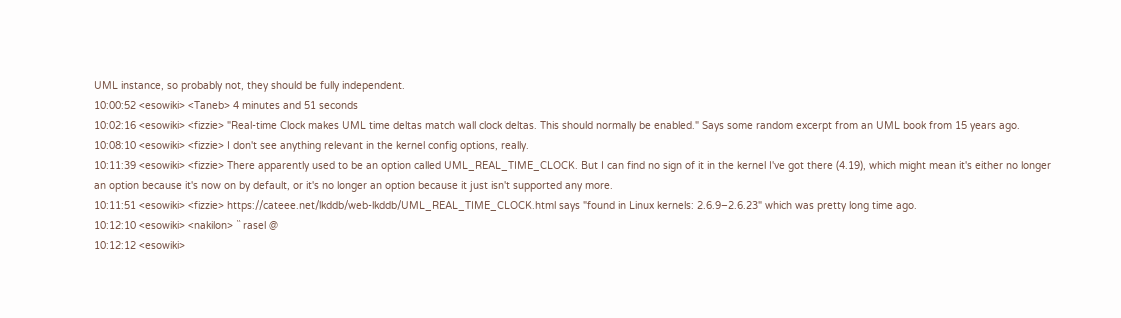UML instance, so probably not, they should be fully independent.
10:00:52 <esowiki> <Taneb> 4 minutes and 51 seconds
10:02:16 <esowiki> <fizzie> "Real-time Clock makes UML time deltas match wall clock deltas. This should normally be enabled." Says some random excerpt from an UML book from 15 years ago.
10:08:10 <esowiki> <fizzie> I don't see anything relevant in the kernel config options, really.
10:11:39 <esowiki> <fizzie> There apparently used to be an option called UML_REAL_TIME_CLOCK. But I can find no sign of it in the kernel I've got there (4.19), which might mean it's either no longer an option because it's now on by default, or it's no longer an option because it just isn't supported any more.
10:11:51 <esowiki> <fizzie> https://cateee.net/lkddb/web-lkddb/UML_REAL_TIME_CLOCK.html says "found in Linux kernels: 2.6.9–2.6.23" which was pretty long time ago.
10:12:10 <esowiki> <nakilon> `` rasel @
10:12:12 <esowiki>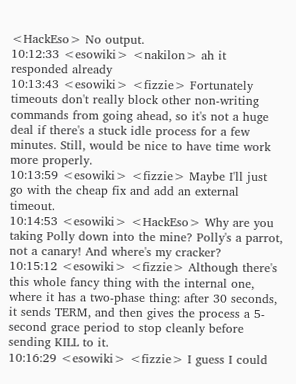<HackEso> No output.
10:12:33 <esowiki> <nakilon> ah it responded already
10:13:43 <esowiki> <fizzie> Fortunately timeouts don't really block other non-writing commands from going ahead, so it's not a huge deal if there's a stuck idle process for a few minutes. Still, would be nice to have time work more properly.
10:13:59 <esowiki> <fizzie> Maybe I'll just go with the cheap fix and add an external timeout.
10:14:53 <esowiki> <HackEso> Why are you taking Polly down into the mine? Polly's a parrot, not a canary! And where's my cracker?
10:15:12 <esowiki> <fizzie> Although there's this whole fancy thing with the internal one, where it has a two-phase thing: after 30 seconds, it sends TERM, and then gives the process a 5-second grace period to stop cleanly before sending KILL to it.
10:16:29 <esowiki> <fizzie> I guess I could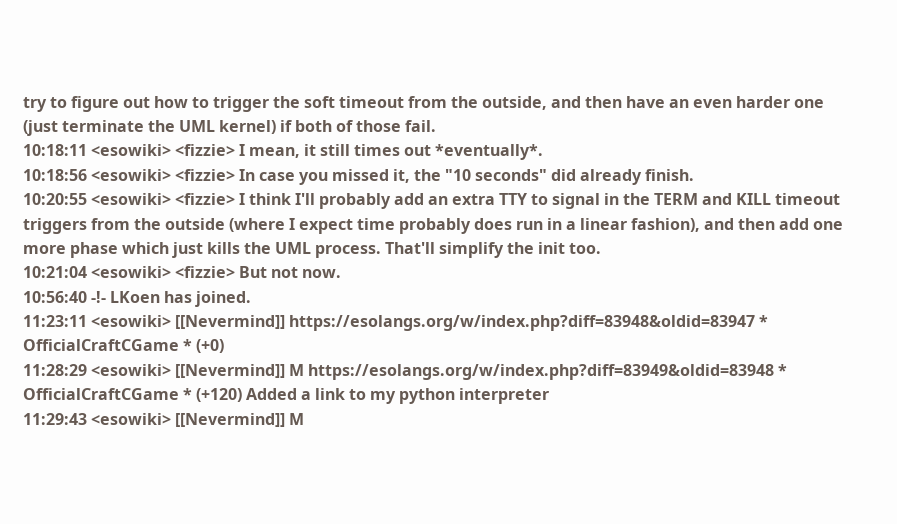try to figure out how to trigger the soft timeout from the outside, and then have an even harder one (just terminate the UML kernel) if both of those fail.
10:18:11 <esowiki> <fizzie> I mean, it still times out *eventually*.
10:18:56 <esowiki> <fizzie> In case you missed it, the "10 seconds" did already finish.
10:20:55 <esowiki> <fizzie> I think I'll probably add an extra TTY to signal in the TERM and KILL timeout triggers from the outside (where I expect time probably does run in a linear fashion), and then add one more phase which just kills the UML process. That'll simplify the init too.
10:21:04 <esowiki> <fizzie> But not now.
10:56:40 -!- LKoen has joined.
11:23:11 <esowiki> [[Nevermind]] https://esolangs.org/w/index.php?diff=83948&oldid=83947 * OfficialCraftCGame * (+0)
11:28:29 <esowiki> [[Nevermind]] M https://esolangs.org/w/index.php?diff=83949&oldid=83948 * OfficialCraftCGame * (+120) Added a link to my python interpreter
11:29:43 <esowiki> [[Nevermind]] M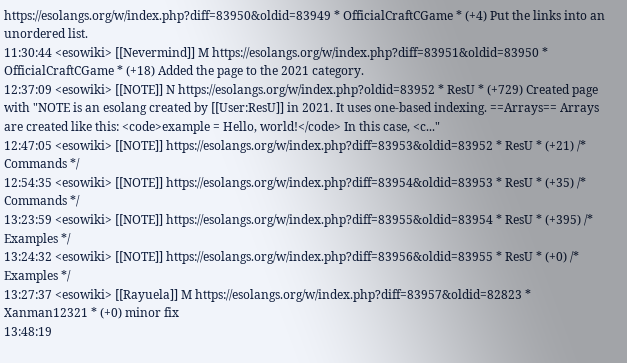https://esolangs.org/w/index.php?diff=83950&oldid=83949 * OfficialCraftCGame * (+4) Put the links into an unordered list.
11:30:44 <esowiki> [[Nevermind]] M https://esolangs.org/w/index.php?diff=83951&oldid=83950 * OfficialCraftCGame * (+18) Added the page to the 2021 category.
12:37:09 <esowiki> [[NOTE]] N https://esolangs.org/w/index.php?oldid=83952 * ResU * (+729) Created page with "NOTE is an esolang created by [[User:ResU]] in 2021. It uses one-based indexing. ==Arrays== Arrays are created like this: <code>example = Hello, world!</code> In this case, <c..."
12:47:05 <esowiki> [[NOTE]] https://esolangs.org/w/index.php?diff=83953&oldid=83952 * ResU * (+21) /* Commands */
12:54:35 <esowiki> [[NOTE]] https://esolangs.org/w/index.php?diff=83954&oldid=83953 * ResU * (+35) /* Commands */
13:23:59 <esowiki> [[NOTE]] https://esolangs.org/w/index.php?diff=83955&oldid=83954 * ResU * (+395) /* Examples */
13:24:32 <esowiki> [[NOTE]] https://esolangs.org/w/index.php?diff=83956&oldid=83955 * ResU * (+0) /* Examples */
13:27:37 <esowiki> [[Rayuela]] M https://esolangs.org/w/index.php?diff=83957&oldid=82823 * Xanman12321 * (+0) minor fix
13:48:19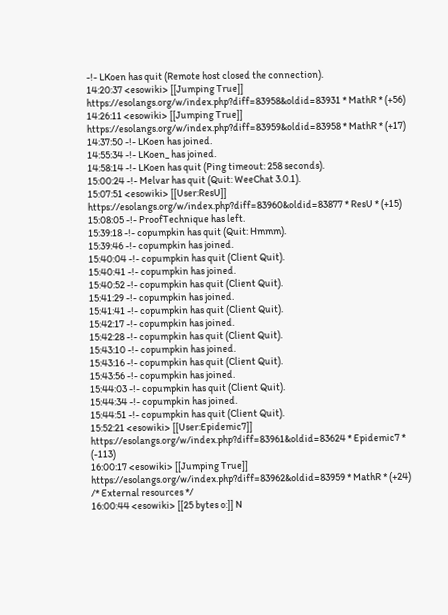-!- LKoen has quit (Remote host closed the connection).
14:20:37 <esowiki> [[Jumping True]] https://esolangs.org/w/index.php?diff=83958&oldid=83931 * MathR * (+56)
14:26:11 <esowiki> [[Jumping True]] https://esolangs.org/w/index.php?diff=83959&oldid=83958 * MathR * (+17)
14:37:50 -!- LKoen has joined.
14:55:34 -!- LKoen_ has joined.
14:58:14 -!- LKoen has quit (Ping timeout: 258 seconds).
15:00:24 -!- Melvar has quit (Quit: WeeChat 3.0.1).
15:07:51 <esowiki> [[User:ResU]] https://esolangs.org/w/index.php?diff=83960&oldid=83877 * ResU * (+15)
15:08:05 -!- ProofTechnique has left.
15:39:18 -!- copumpkin has quit (Quit: Hmmm).
15:39:46 -!- copumpkin has joined.
15:40:04 -!- copumpkin has quit (Client Quit).
15:40:41 -!- copumpkin has joined.
15:40:52 -!- copumpkin has quit (Client Quit).
15:41:29 -!- copumpkin has joined.
15:41:41 -!- copumpkin has quit (Client Quit).
15:42:17 -!- copumpkin has joined.
15:42:28 -!- copumpkin has quit (Client Quit).
15:43:10 -!- copumpkin has joined.
15:43:16 -!- copumpkin has quit (Client Quit).
15:43:56 -!- copumpkin has joined.
15:44:03 -!- copumpkin has quit (Client Quit).
15:44:34 -!- copumpkin has joined.
15:44:51 -!- copumpkin has quit (Client Quit).
15:52:21 <esowiki> [[User:Epidemic7]] https://esolangs.org/w/index.php?diff=83961&oldid=83624 * Epidemic7 * (-113)
16:00:17 <esowiki> [[Jumping True]] https://esolangs.org/w/index.php?diff=83962&oldid=83959 * MathR * (+24) /* External resources */
16:00:44 <esowiki> [[25 bytes o:]] N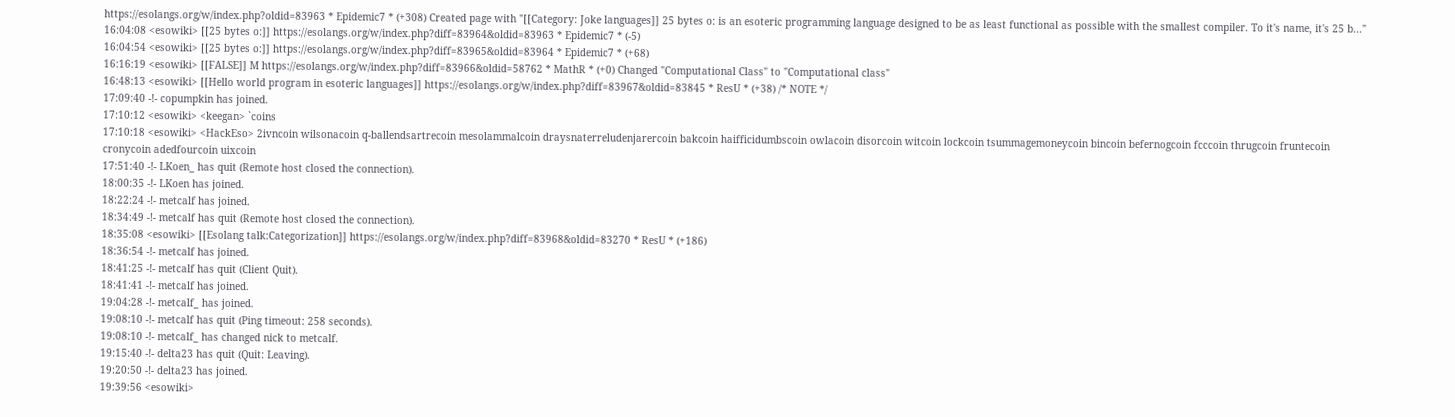https://esolangs.org/w/index.php?oldid=83963 * Epidemic7 * (+308) Created page with "[[Category: Joke languages]] 25 bytes o: is an esoteric programming language designed to be as least functional as possible with the smallest compiler. To it's name, it's 25 b..."
16:04:08 <esowiki> [[25 bytes o:]] https://esolangs.org/w/index.php?diff=83964&oldid=83963 * Epidemic7 * (-5)
16:04:54 <esowiki> [[25 bytes o:]] https://esolangs.org/w/index.php?diff=83965&oldid=83964 * Epidemic7 * (+68)
16:16:19 <esowiki> [[FALSE]] M https://esolangs.org/w/index.php?diff=83966&oldid=58762 * MathR * (+0) Changed "Computational Class" to "Computational class"
16:48:13 <esowiki> [[Hello world program in esoteric languages]] https://esolangs.org/w/index.php?diff=83967&oldid=83845 * ResU * (+38) /* NOTE */
17:09:40 -!- copumpkin has joined.
17:10:12 <esowiki> <keegan> `coins
17:10:18 <esowiki> <HackEso> 2ivncoin wilsonacoin q-ballendsartrecoin mesolammalcoin draysnaterreludenjarercoin bakcoin haifficidumbscoin owlacoin disorcoin witcoin lockcoin tsummagemoneycoin bincoin befernogcoin fcccoin thrugcoin fruntecoin cronycoin adedfourcoin uixcoin
17:51:40 -!- LKoen_ has quit (Remote host closed the connection).
18:00:35 -!- LKoen has joined.
18:22:24 -!- metcalf has joined.
18:34:49 -!- metcalf has quit (Remote host closed the connection).
18:35:08 <esowiki> [[Esolang talk:Categorization]] https://esolangs.org/w/index.php?diff=83968&oldid=83270 * ResU * (+186)
18:36:54 -!- metcalf has joined.
18:41:25 -!- metcalf has quit (Client Quit).
18:41:41 -!- metcalf has joined.
19:04:28 -!- metcalf_ has joined.
19:08:10 -!- metcalf has quit (Ping timeout: 258 seconds).
19:08:10 -!- metcalf_ has changed nick to metcalf.
19:15:40 -!- delta23 has quit (Quit: Leaving).
19:20:50 -!- delta23 has joined.
19:39:56 <esowiki>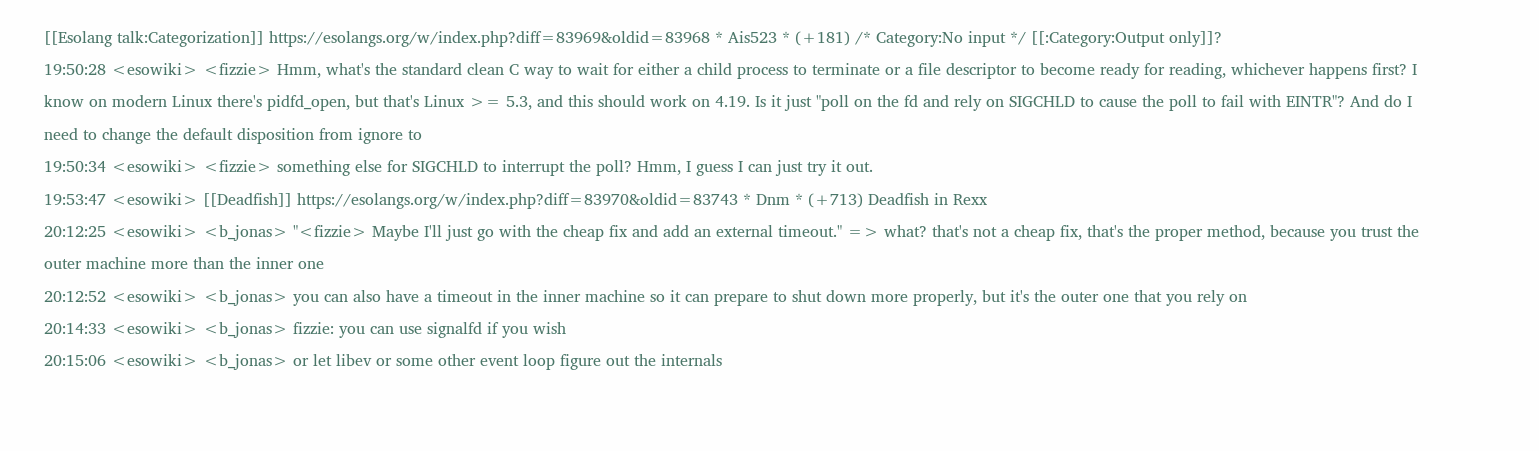[[Esolang talk:Categorization]] https://esolangs.org/w/index.php?diff=83969&oldid=83968 * Ais523 * (+181) /* Category:No input */ [[:Category:Output only]]?
19:50:28 <esowiki> <fizzie> Hmm, what's the standard clean C way to wait for either a child process to terminate or a file descriptor to become ready for reading, whichever happens first? I know on modern Linux there's pidfd_open, but that's Linux >= 5.3, and this should work on 4.19. Is it just "poll on the fd and rely on SIGCHLD to cause the poll to fail with EINTR"? And do I need to change the default disposition from ignore to
19:50:34 <esowiki> <fizzie> something else for SIGCHLD to interrupt the poll? Hmm, I guess I can just try it out.
19:53:47 <esowiki> [[Deadfish]] https://esolangs.org/w/index.php?diff=83970&oldid=83743 * Dnm * (+713) Deadfish in Rexx
20:12:25 <esowiki> <b_jonas> "<fizzie> Maybe I'll just go with the cheap fix and add an external timeout." => what? that's not a cheap fix, that's the proper method, because you trust the outer machine more than the inner one
20:12:52 <esowiki> <b_jonas> you can also have a timeout in the inner machine so it can prepare to shut down more properly, but it's the outer one that you rely on
20:14:33 <esowiki> <b_jonas> fizzie: you can use signalfd if you wish
20:15:06 <esowiki> <b_jonas> or let libev or some other event loop figure out the internals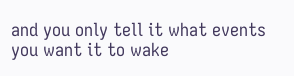and you only tell it what events you want it to wake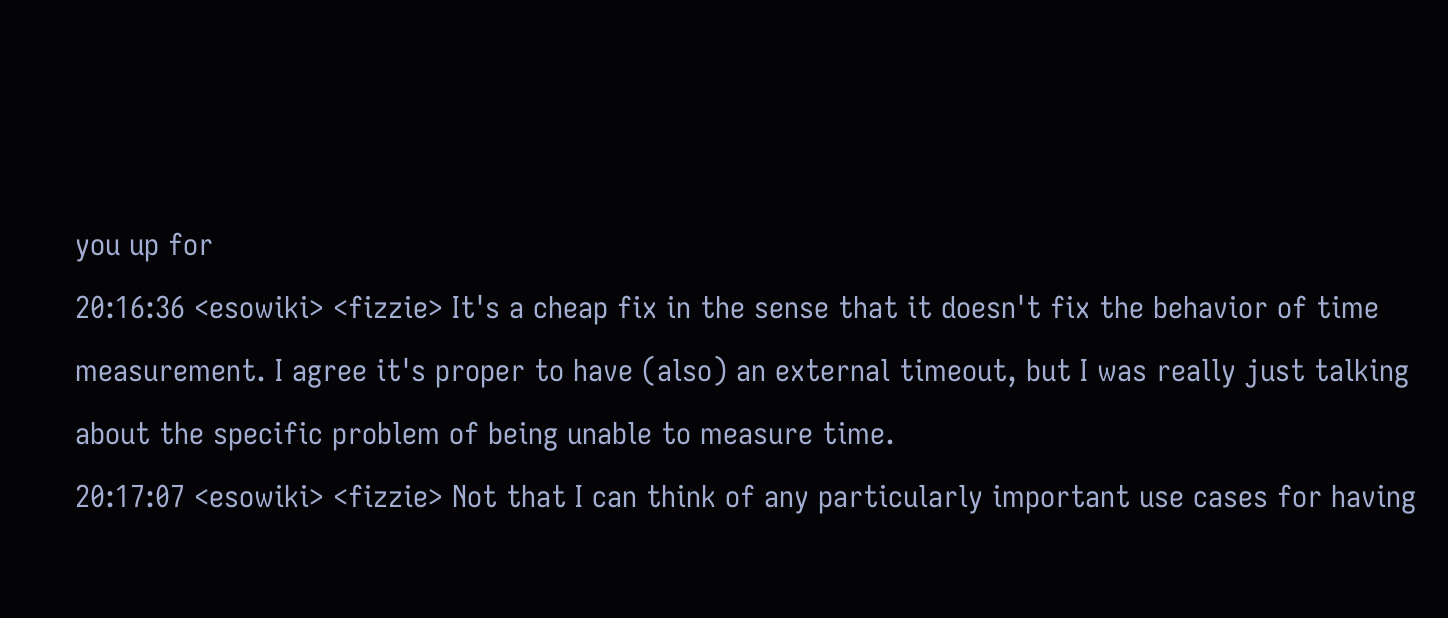you up for
20:16:36 <esowiki> <fizzie> It's a cheap fix in the sense that it doesn't fix the behavior of time measurement. I agree it's proper to have (also) an external timeout, but I was really just talking about the specific problem of being unable to measure time.
20:17:07 <esowiki> <fizzie> Not that I can think of any particularly important use cases for having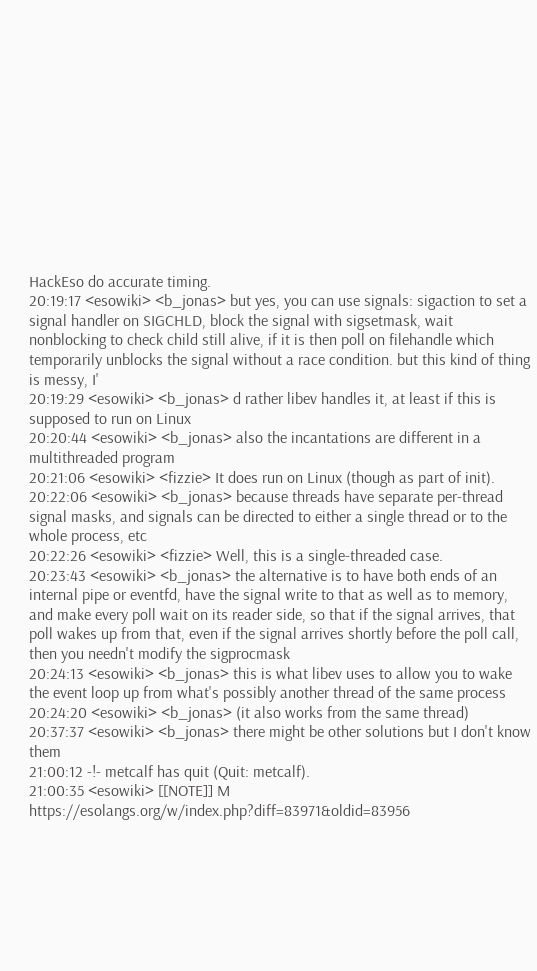HackEso do accurate timing.
20:19:17 <esowiki> <b_jonas> but yes, you can use signals: sigaction to set a signal handler on SIGCHLD, block the signal with sigsetmask, wait nonblocking to check child still alive, if it is then poll on filehandle which temporarily unblocks the signal without a race condition. but this kind of thing is messy, I'
20:19:29 <esowiki> <b_jonas> d rather libev handles it, at least if this is supposed to run on Linux
20:20:44 <esowiki> <b_jonas> also the incantations are different in a multithreaded program
20:21:06 <esowiki> <fizzie> It does run on Linux (though as part of init).
20:22:06 <esowiki> <b_jonas> because threads have separate per-thread signal masks, and signals can be directed to either a single thread or to the whole process, etc
20:22:26 <esowiki> <fizzie> Well, this is a single-threaded case.
20:23:43 <esowiki> <b_jonas> the alternative is to have both ends of an internal pipe or eventfd, have the signal write to that as well as to memory, and make every poll wait on its reader side, so that if the signal arrives, that poll wakes up from that, even if the signal arrives shortly before the poll call, then you needn't modify the sigprocmask
20:24:13 <esowiki> <b_jonas> this is what libev uses to allow you to wake the event loop up from what's possibly another thread of the same process
20:24:20 <esowiki> <b_jonas> (it also works from the same thread)
20:37:37 <esowiki> <b_jonas> there might be other solutions but I don't know them
21:00:12 -!- metcalf has quit (Quit: metcalf).
21:00:35 <esowiki> [[NOTE]] M https://esolangs.org/w/index.php?diff=83971&oldid=83956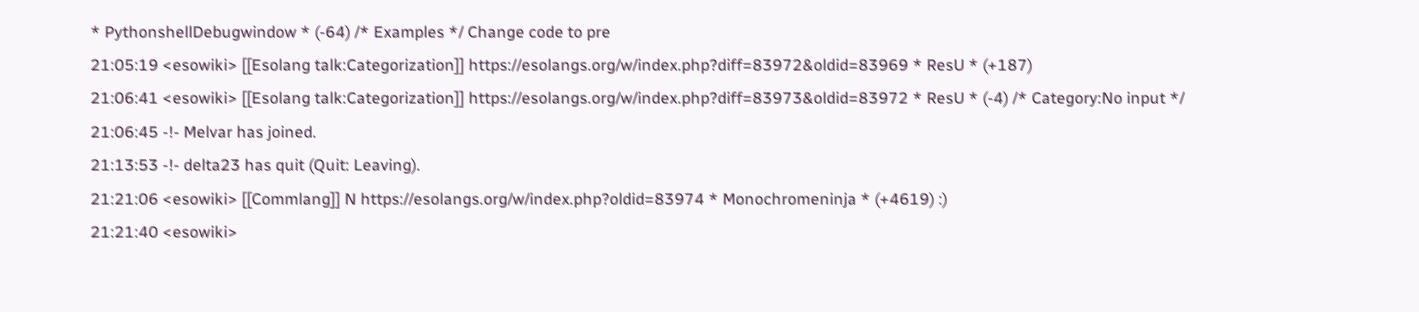* PythonshellDebugwindow * (-64) /* Examples */ Change code to pre
21:05:19 <esowiki> [[Esolang talk:Categorization]] https://esolangs.org/w/index.php?diff=83972&oldid=83969 * ResU * (+187)
21:06:41 <esowiki> [[Esolang talk:Categorization]] https://esolangs.org/w/index.php?diff=83973&oldid=83972 * ResU * (-4) /* Category:No input */
21:06:45 -!- Melvar has joined.
21:13:53 -!- delta23 has quit (Quit: Leaving).
21:21:06 <esowiki> [[Commlang]] N https://esolangs.org/w/index.php?oldid=83974 * Monochromeninja * (+4619) :)
21:21:40 <esowiki>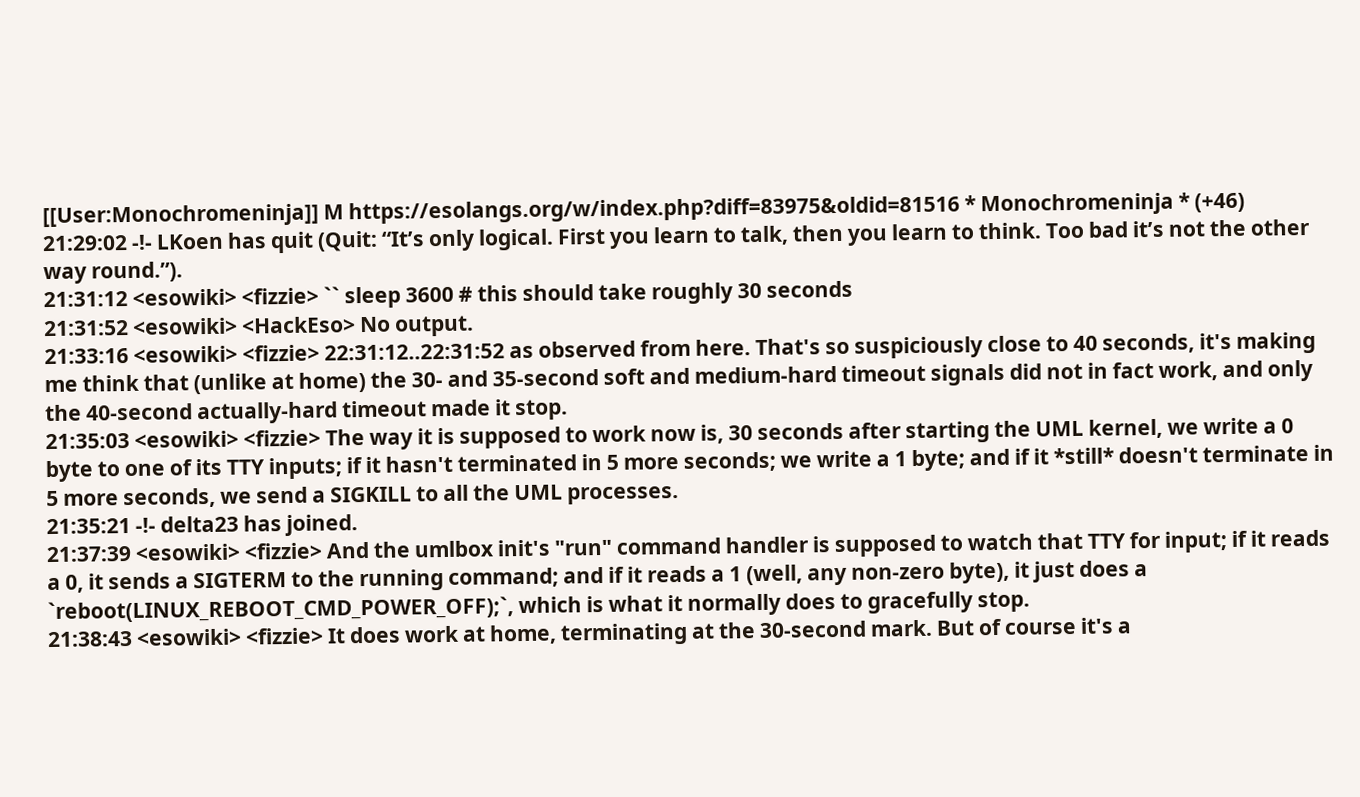[[User:Monochromeninja]] M https://esolangs.org/w/index.php?diff=83975&oldid=81516 * Monochromeninja * (+46)
21:29:02 -!- LKoen has quit (Quit: “It’s only logical. First you learn to talk, then you learn to think. Too bad it’s not the other way round.”).
21:31:12 <esowiki> <fizzie> `` sleep 3600 # this should take roughly 30 seconds
21:31:52 <esowiki> <HackEso> No output.
21:33:16 <esowiki> <fizzie> 22:31:12..22:31:52 as observed from here. That's so suspiciously close to 40 seconds, it's making me think that (unlike at home) the 30- and 35-second soft and medium-hard timeout signals did not in fact work, and only the 40-second actually-hard timeout made it stop.
21:35:03 <esowiki> <fizzie> The way it is supposed to work now is, 30 seconds after starting the UML kernel, we write a 0 byte to one of its TTY inputs; if it hasn't terminated in 5 more seconds; we write a 1 byte; and if it *still* doesn't terminate in 5 more seconds, we send a SIGKILL to all the UML processes.
21:35:21 -!- delta23 has joined.
21:37:39 <esowiki> <fizzie> And the umlbox init's "run" command handler is supposed to watch that TTY for input; if it reads a 0, it sends a SIGTERM to the running command; and if it reads a 1 (well, any non-zero byte), it just does a `reboot(LINUX_REBOOT_CMD_POWER_OFF);`, which is what it normally does to gracefully stop.
21:38:43 <esowiki> <fizzie> It does work at home, terminating at the 30-second mark. But of course it's a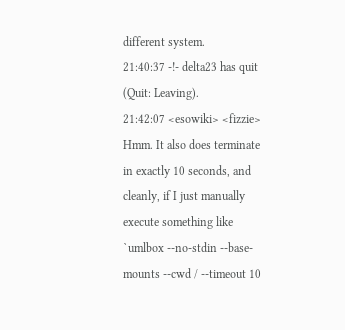different system.
21:40:37 -!- delta23 has quit (Quit: Leaving).
21:42:07 <esowiki> <fizzie> Hmm. It also does terminate in exactly 10 seconds, and cleanly, if I just manually execute something like `umlbox --no-stdin --base-mounts --cwd / --timeout 10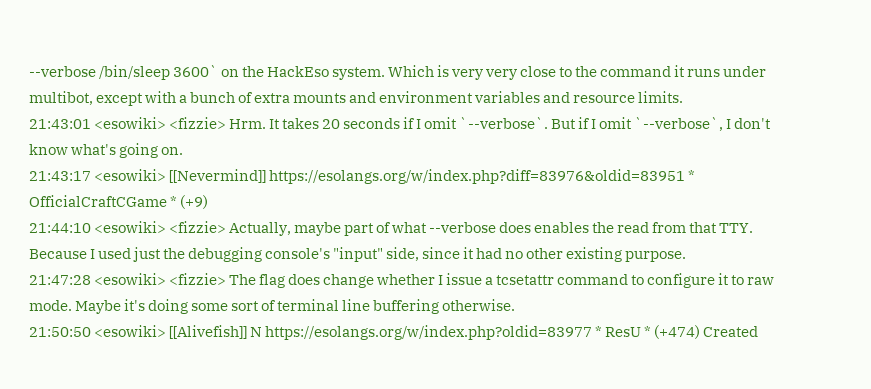--verbose /bin/sleep 3600` on the HackEso system. Which is very very close to the command it runs under multibot, except with a bunch of extra mounts and environment variables and resource limits.
21:43:01 <esowiki> <fizzie> Hrm. It takes 20 seconds if I omit `--verbose`. But if I omit `--verbose`, I don't know what's going on.
21:43:17 <esowiki> [[Nevermind]] https://esolangs.org/w/index.php?diff=83976&oldid=83951 * OfficialCraftCGame * (+9)
21:44:10 <esowiki> <fizzie> Actually, maybe part of what --verbose does enables the read from that TTY. Because I used just the debugging console's "input" side, since it had no other existing purpose.
21:47:28 <esowiki> <fizzie> The flag does change whether I issue a tcsetattr command to configure it to raw mode. Maybe it's doing some sort of terminal line buffering otherwise.
21:50:50 <esowiki> [[Alivefish]] N https://esolangs.org/w/index.php?oldid=83977 * ResU * (+474) Created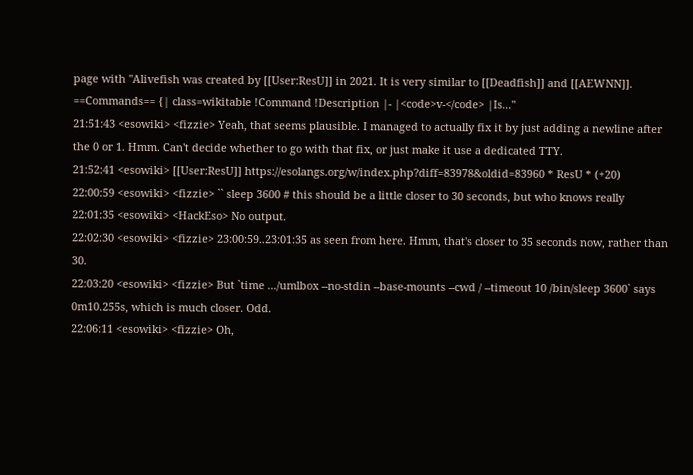page with "Alivefish was created by [[User:ResU]] in 2021. It is very similar to [[Deadfish]] and [[AEWNN]]. ==Commands== {| class=wikitable !Command !Description |- |<code>v-</code> |Is..."
21:51:43 <esowiki> <fizzie> Yeah, that seems plausible. I managed to actually fix it by just adding a newline after the 0 or 1. Hmm. Can't decide whether to go with that fix, or just make it use a dedicated TTY.
21:52:41 <esowiki> [[User:ResU]] https://esolangs.org/w/index.php?diff=83978&oldid=83960 * ResU * (+20)
22:00:59 <esowiki> <fizzie> `` sleep 3600 # this should be a little closer to 30 seconds, but who knows really
22:01:35 <esowiki> <HackEso> No output.
22:02:30 <esowiki> <fizzie> 23:00:59..23:01:35 as seen from here. Hmm, that's closer to 35 seconds now, rather than 30.
22:03:20 <esowiki> <fizzie> But `time .../umlbox --no-stdin --base-mounts --cwd / --timeout 10 /bin/sleep 3600` says 0m10.255s, which is much closer. Odd.
22:06:11 <esowiki> <fizzie> Oh,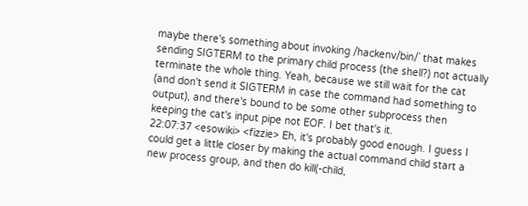maybe there's something about invoking /hackenv/bin/` that makes sending SIGTERM to the primary child process (the shell?) not actually terminate the whole thing. Yeah, because we still wait for the cat (and don't send it SIGTERM in case the command had something to output), and there's bound to be some other subprocess then keeping the cat's input pipe not EOF. I bet that's it.
22:07:37 <esowiki> <fizzie> Eh, it's probably good enough. I guess I could get a little closer by making the actual command child start a new process group, and then do kill(-child,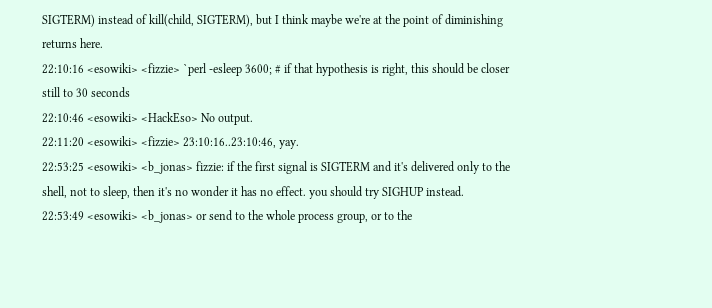SIGTERM) instead of kill(child, SIGTERM), but I think maybe we're at the point of diminishing returns here.
22:10:16 <esowiki> <fizzie> `perl -esleep 3600; # if that hypothesis is right, this should be closer still to 30 seconds
22:10:46 <esowiki> <HackEso> No output.
22:11:20 <esowiki> <fizzie> 23:10:16..23:10:46, yay.
22:53:25 <esowiki> <b_jonas> fizzie: if the first signal is SIGTERM and it's delivered only to the shell, not to sleep, then it's no wonder it has no effect. you should try SIGHUP instead.
22:53:49 <esowiki> <b_jonas> or send to the whole process group, or to the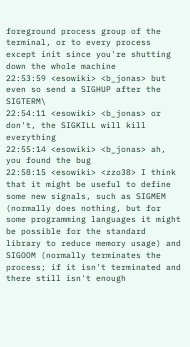foreground process group of the terminal, or to every process except init since you're shutting down the whole machine
22:53:59 <esowiki> <b_jonas> but even so send a SIGHUP after the SIGTERM\
22:54:11 <esowiki> <b_jonas> or don't, the SIGKILL will kill everything
22:55:14 <esowiki> <b_jonas> ah, you found the bug
22:58:15 <esowiki> <zzo38> I think that it might be useful to define some new signals, such as SIGMEM (normally does nothing, but for some programming languages it might be possible for the standard library to reduce memory usage) and SIGOOM (normally terminates the process; if it isn't terminated and there still isn't enough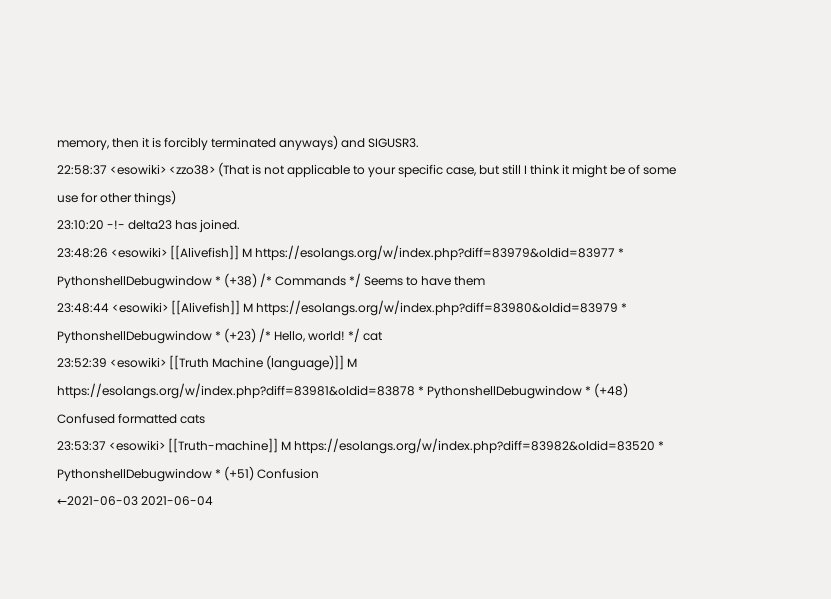memory, then it is forcibly terminated anyways) and SIGUSR3.
22:58:37 <esowiki> <zzo38> (That is not applicable to your specific case, but still I think it might be of some use for other things)
23:10:20 -!- delta23 has joined.
23:48:26 <esowiki> [[Alivefish]] M https://esolangs.org/w/index.php?diff=83979&oldid=83977 * PythonshellDebugwindow * (+38) /* Commands */ Seems to have them
23:48:44 <esowiki> [[Alivefish]] M https://esolangs.org/w/index.php?diff=83980&oldid=83979 * PythonshellDebugwindow * (+23) /* Hello, world! */ cat
23:52:39 <esowiki> [[Truth Machine (language)]] M https://esolangs.org/w/index.php?diff=83981&oldid=83878 * PythonshellDebugwindow * (+48) Confused formatted cats
23:53:37 <esowiki> [[Truth-machine]] M https://esolangs.org/w/index.php?diff=83982&oldid=83520 * PythonshellDebugwindow * (+51) Confusion
←2021-06-03 2021-06-04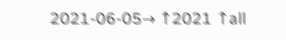2021-06-05→ ↑2021 ↑all